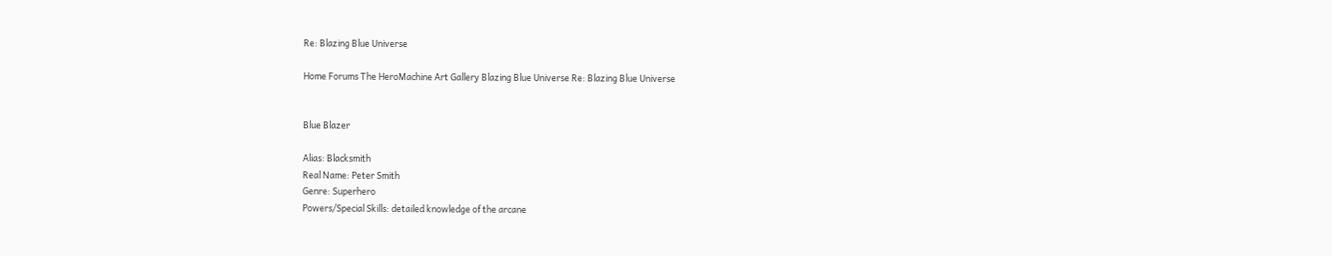Re: Blazing Blue Universe

Home Forums The HeroMachine Art Gallery Blazing Blue Universe Re: Blazing Blue Universe


Blue Blazer

Alias: Blacksmith
Real Name: Peter Smith
Genre: Superhero
Powers/Special Skills: detailed knowledge of the arcane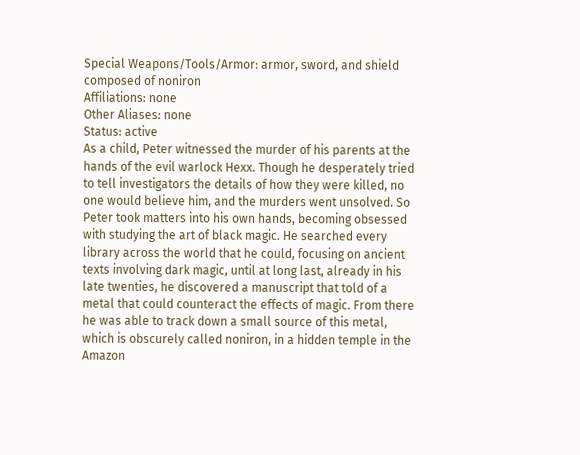Special Weapons/Tools/Armor: armor, sword, and shield composed of noniron
Affiliations: none
Other Aliases: none
Status: active
As a child, Peter witnessed the murder of his parents at the hands of the evil warlock Hexx. Though he desperately tried to tell investigators the details of how they were killed, no one would believe him, and the murders went unsolved. So Peter took matters into his own hands, becoming obsessed with studying the art of black magic. He searched every library across the world that he could, focusing on ancient texts involving dark magic, until at long last, already in his late twenties, he discovered a manuscript that told of a metal that could counteract the effects of magic. From there he was able to track down a small source of this metal, which is obscurely called noniron, in a hidden temple in the Amazon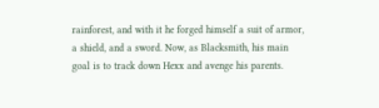rainforest, and with it he forged himself a suit of armor, a shield, and a sword. Now, as Blacksmith, his main goal is to track down Hexx and avenge his parents.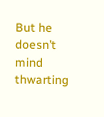But he doesn’t mind thwarting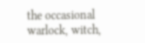the occasional warlock, witch,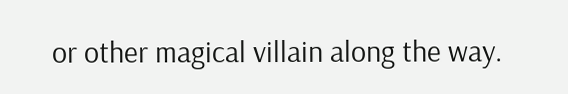or other magical villain along the way.